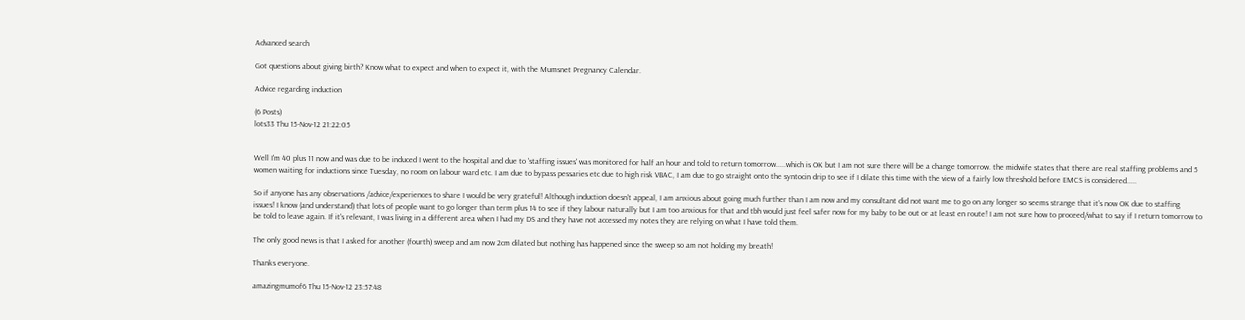Advanced search

Got questions about giving birth? Know what to expect and when to expect it, with the Mumsnet Pregnancy Calendar.

Advice regarding induction

(6 Posts)
lots33 Thu 15-Nov-12 21:22:05


Well I'm 40 plus 11 now and was due to be induced I went to the hospital and due to 'staffing issues' was monitored for half an hour and told to return tomorrow.....which is OK but I am not sure there will be a change tomorrow. the midwife states that there are real staffing problems and 5 women waiting for inductions since Tuesday, no room on labour ward etc. I am due to bypass pessaries etc due to high risk VBAC, I am due to go straight onto the syntocin drip to see if I dilate this time with the view of a fairly low threshold before EMCS is considered.....

So if anyone has any observations /advice/experiences to share I would be very grateful! Although induction doesn't appeal, I am anxious about going much further than I am now and my consultant did not want me to go on any longer so seems strange that it's now OK due to staffing issues! I know (and understand) that lots of people want to go longer than term plus 14 to see if they labour naturally but I am too anxious for that and tbh would just feel safer now for my baby to be out or at least en route! I am not sure how to proceed/what to say if I return tomorrow to be told to leave again. If it's relevant, I was living in a different area when I had my DS and they have not accessed my notes they are relying on what I have told them.

The only good news is that I asked for another (fourth) sweep and am now 2cm dilated but nothing has happened since the sweep so am not holding my breath!

Thanks everyone.

amazingmumof6 Thu 15-Nov-12 23:57:48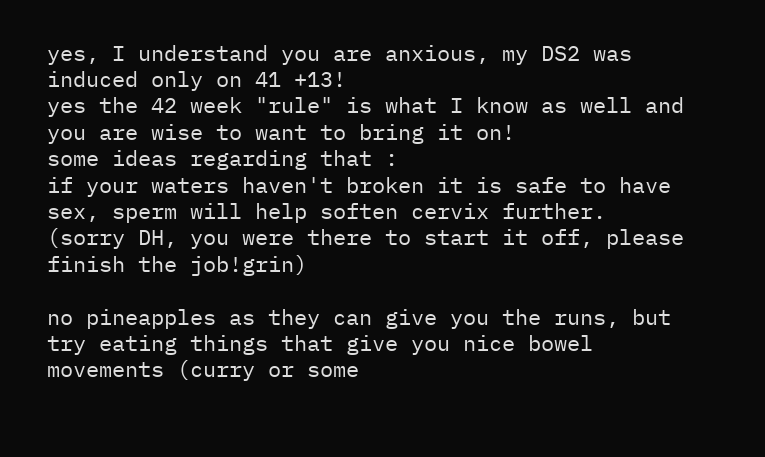yes, I understand you are anxious, my DS2 was induced only on 41 +13!
yes the 42 week "rule" is what I know as well and you are wise to want to bring it on!
some ideas regarding that :
if your waters haven't broken it is safe to have sex, sperm will help soften cervix further. (sorry DH, you were there to start it off, please finish the job!grin)

no pineapples as they can give you the runs, but try eating things that give you nice bowel movements (curry or some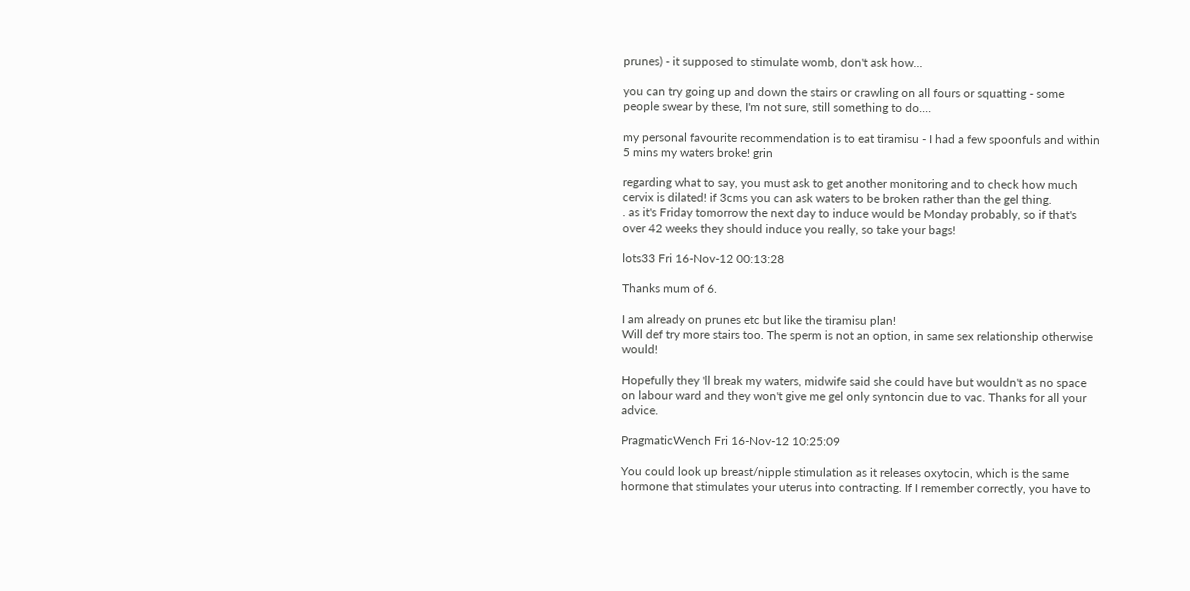prunes) - it supposed to stimulate womb, don't ask how...

you can try going up and down the stairs or crawling on all fours or squatting - some people swear by these, I'm not sure, still something to do....

my personal favourite recommendation is to eat tiramisu - I had a few spoonfuls and within 5 mins my waters broke! grin

regarding what to say, you must ask to get another monitoring and to check how much cervix is dilated! if 3cms you can ask waters to be broken rather than the gel thing.
. as it's Friday tomorrow the next day to induce would be Monday probably, so if that's over 42 weeks they should induce you really, so take your bags!

lots33 Fri 16-Nov-12 00:13:28

Thanks mum of 6.

I am already on prunes etc but like the tiramisu plan!
Will def try more stairs too. The sperm is not an option, in same sex relationship otherwise would!

Hopefully they 'll break my waters, midwife said she could have but wouldn't as no space on labour ward and they won't give me gel only syntoncin due to vac. Thanks for all your advice.

PragmaticWench Fri 16-Nov-12 10:25:09

You could look up breast/nipple stimulation as it releases oxytocin, which is the same hormone that stimulates your uterus into contracting. If I remember correctly, you have to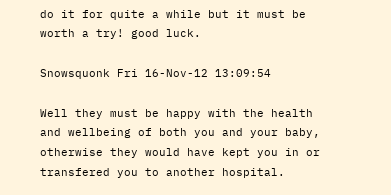do it for quite a while but it must be worth a try! good luck.

Snowsquonk Fri 16-Nov-12 13:09:54

Well they must be happy with the health and wellbeing of both you and your baby, otherwise they would have kept you in or transfered you to another hospital.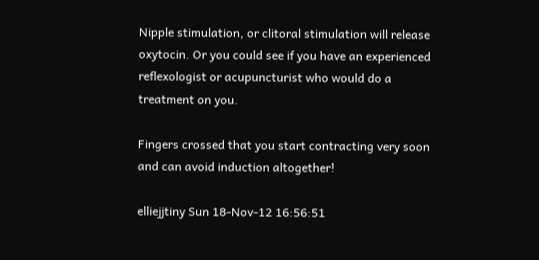Nipple stimulation, or clitoral stimulation will release oxytocin. Or you could see if you have an experienced reflexologist or acupuncturist who would do a treatment on you.

Fingers crossed that you start contracting very soon and can avoid induction altogether!

elliejjtiny Sun 18-Nov-12 16:56:51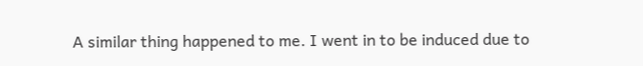A similar thing happened to me. I went in to be induced due to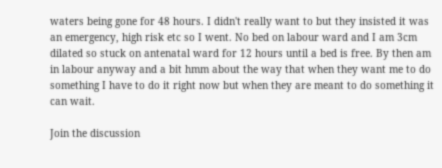waters being gone for 48 hours. I didn't really want to but they insisted it was an emergency, high risk etc so I went. No bed on labour ward and I am 3cm dilated so stuck on antenatal ward for 12 hours until a bed is free. By then am in labour anyway and a bit hmm about the way that when they want me to do something I have to do it right now but when they are meant to do something it can wait.

Join the discussion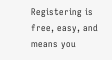Registering is free, easy, and means you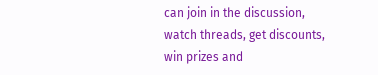can join in the discussion, watch threads, get discounts, win prizes and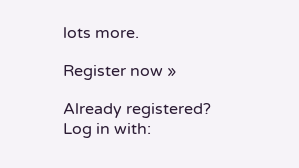lots more.

Register now »

Already registered? Log in with: